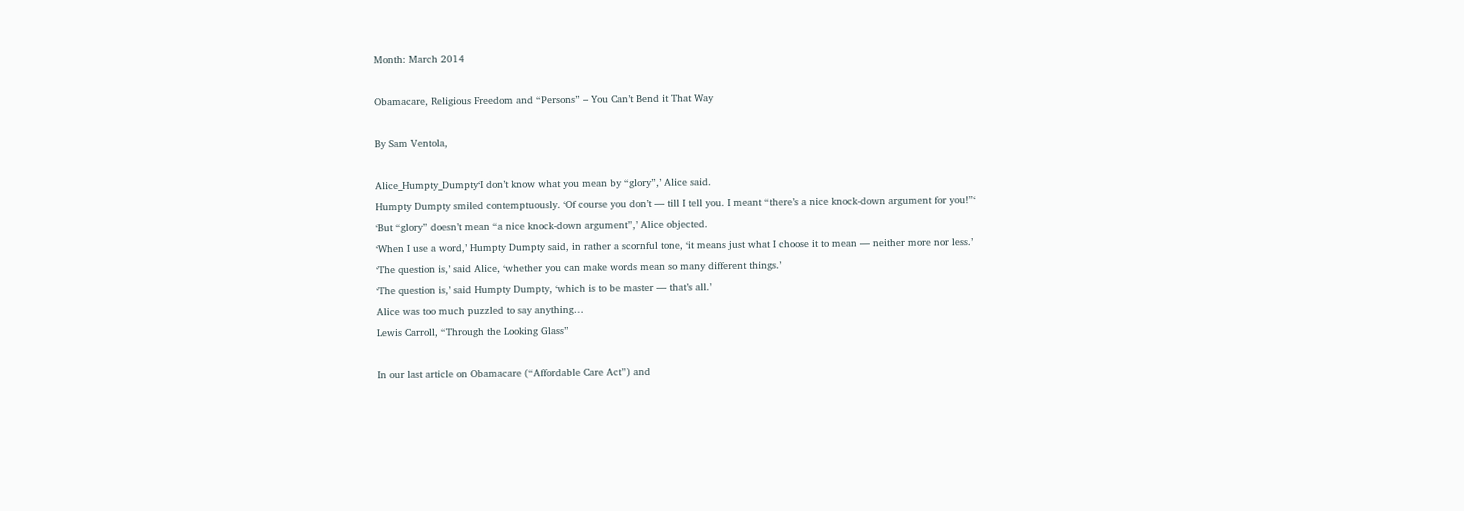Month: March 2014

Obamacare, Religious Freedom and “Persons” – You Can’t Bend it That Way

By Sam Ventola,

Alice_Humpty_Dumpty‘I don’t know what you mean by “glory”,’ Alice said.
Humpty Dumpty smiled contemptuously. ‘Of course you don’t — till I tell you. I meant “there’s a nice knock-down argument for you!”‘
‘But “glory” doesn’t mean “a nice knock-down argument”,’ Alice objected.
‘When I use a word,’ Humpty Dumpty said, in rather a scornful tone, ‘it means just what I choose it to mean — neither more nor less.’
‘The question is,’ said Alice, ‘whether you can make words mean so many different things.’
‘The question is,’ said Humpty Dumpty, ‘which is to be master — that’s all.’
Alice was too much puzzled to say anything…
Lewis Carroll, “Through the Looking Glass”

In our last article on Obamacare (“Affordable Care Act”) and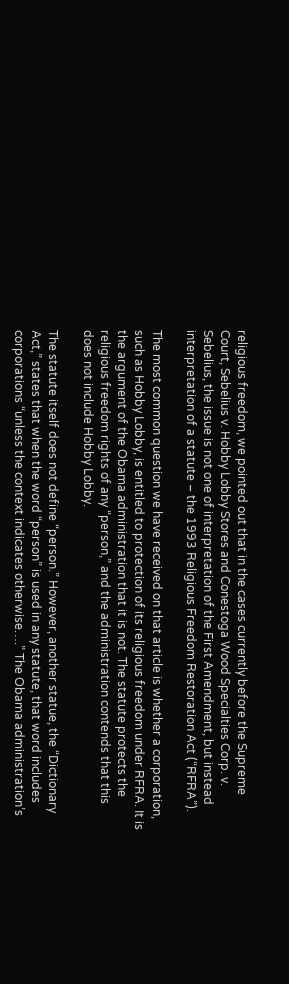religious freedom, we pointed out that in the cases currently before the Supreme Court, Sebelius v. Hobby Lobby Stores and Conestoga Wood Specialties Corp. v. Sebelius, the issue is not one of interpretation of the First Amendment, but instead interpretation of a statute – the 1993 Religious Freedom Restoration Act (“RFRA”).

The most common question we have received on that article is whether a corporation, such as Hobby Lobby, is entitled to protection of its religious freedom under RFRA. It is the argument of the Obama administration that it is not. The statute protects the religious freedom rights of any “person,” and the administration contends that this does not include Hobby Lobby.

The statute itself does not define “person.” However, another statue, the “Dictionary Act,” states that when the word “person” is used in any statute, that word includes corporations “unless the context indicates otherwise….” The Obama administration’s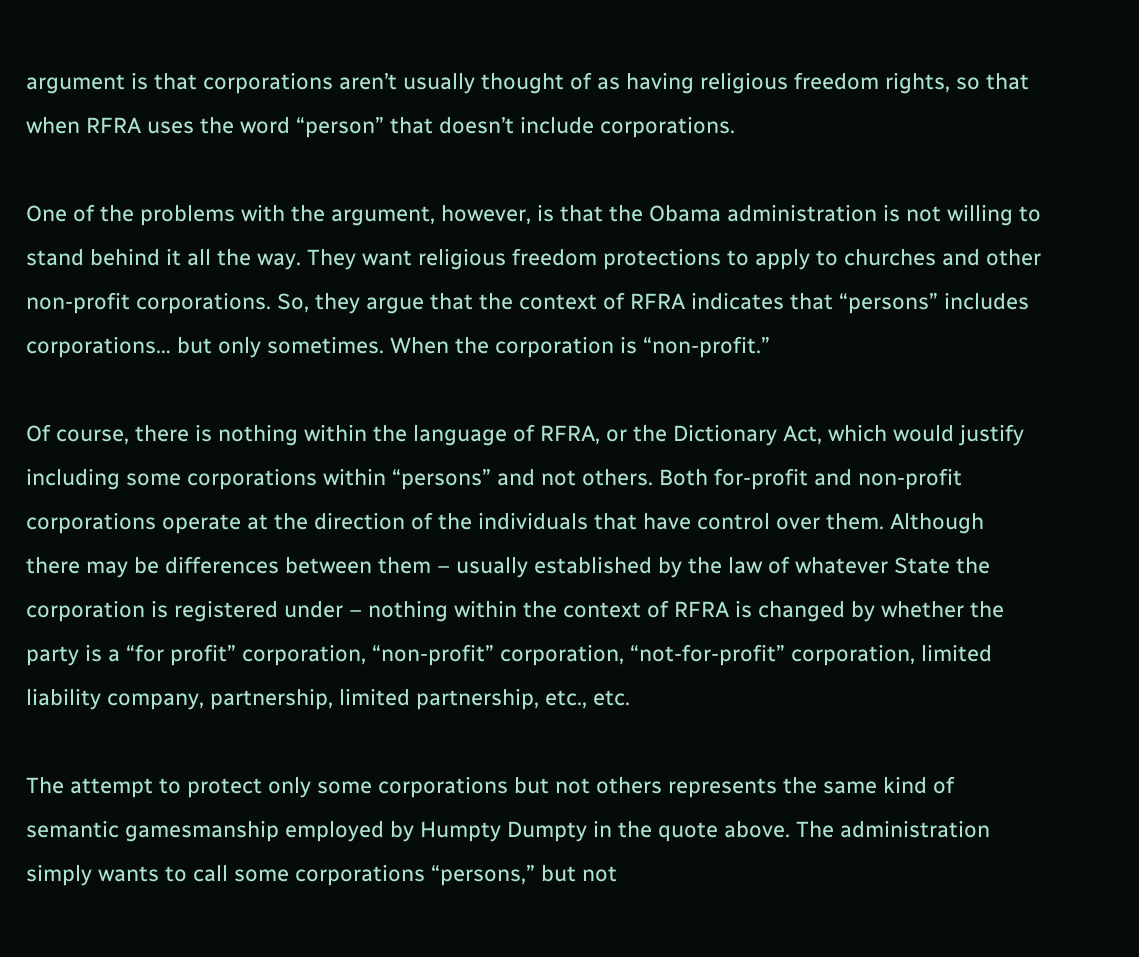argument is that corporations aren’t usually thought of as having religious freedom rights, so that when RFRA uses the word “person” that doesn’t include corporations.

One of the problems with the argument, however, is that the Obama administration is not willing to stand behind it all the way. They want religious freedom protections to apply to churches and other non-profit corporations. So, they argue that the context of RFRA indicates that “persons” includes corporations… but only sometimes. When the corporation is “non-profit.”

Of course, there is nothing within the language of RFRA, or the Dictionary Act, which would justify including some corporations within “persons” and not others. Both for-profit and non-profit corporations operate at the direction of the individuals that have control over them. Although there may be differences between them – usually established by the law of whatever State the corporation is registered under – nothing within the context of RFRA is changed by whether the party is a “for profit” corporation, “non-profit” corporation, “not-for-profit” corporation, limited liability company, partnership, limited partnership, etc., etc.

The attempt to protect only some corporations but not others represents the same kind of semantic gamesmanship employed by Humpty Dumpty in the quote above. The administration simply wants to call some corporations “persons,” but not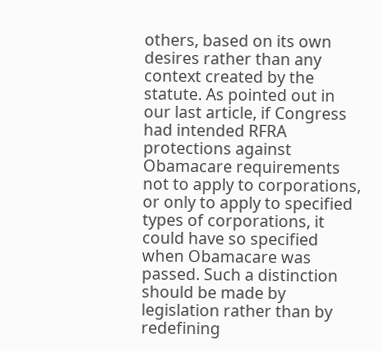others, based on its own desires rather than any context created by the statute. As pointed out in our last article, if Congress had intended RFRA protections against Obamacare requirements not to apply to corporations, or only to apply to specified types of corporations, it could have so specified when Obamacare was passed. Such a distinction should be made by legislation rather than by redefining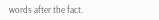words after the fact.